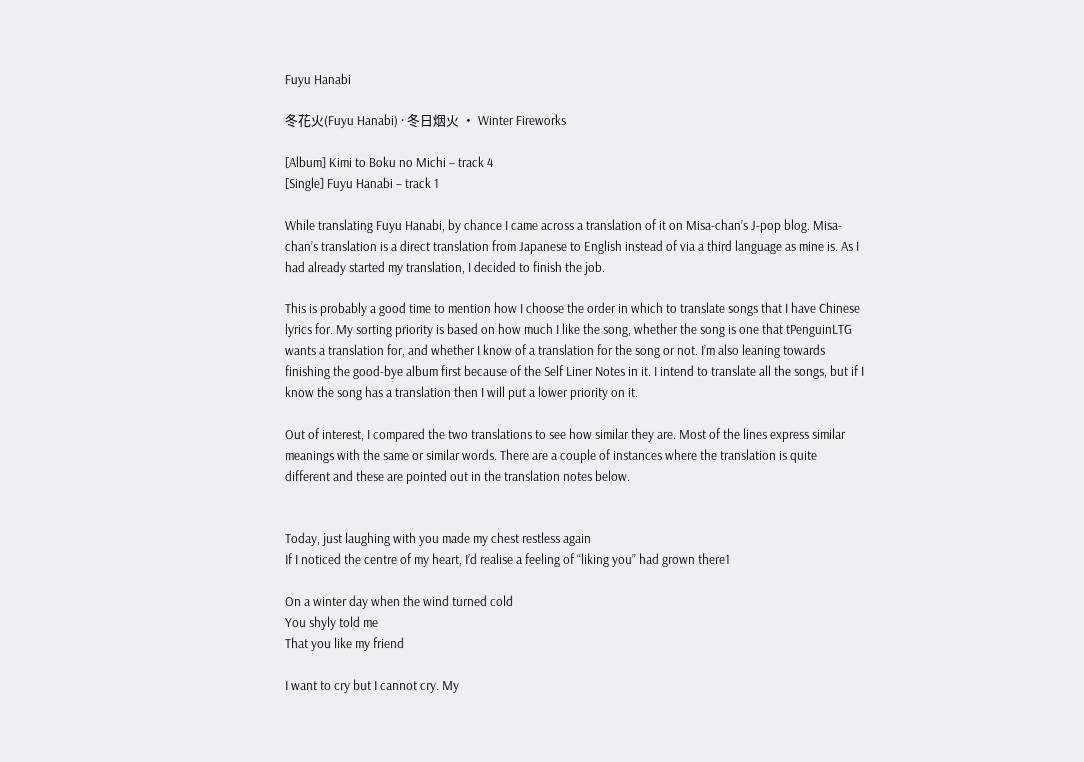Fuyu Hanabi

冬花火(Fuyu Hanabi) · 冬日烟火 · Winter Fireworks

[Album] Kimi to Boku no Michi – track 4
[Single] Fuyu Hanabi – track 1

While translating Fuyu Hanabi, by chance I came across a translation of it on Misa-chan’s J-pop blog. Misa-chan’s translation is a direct translation from Japanese to English instead of via a third language as mine is. As I had already started my translation, I decided to finish the job.

This is probably a good time to mention how I choose the order in which to translate songs that I have Chinese lyrics for. My sorting priority is based on how much I like the song, whether the song is one that tPenguinLTG wants a translation for, and whether I know of a translation for the song or not. I’m also leaning towards finishing the good-bye album first because of the Self Liner Notes in it. I intend to translate all the songs, but if I know the song has a translation then I will put a lower priority on it.

Out of interest, I compared the two translations to see how similar they are. Most of the lines express similar meanings with the same or similar words. There are a couple of instances where the translation is quite different and these are pointed out in the translation notes below.


Today, just laughing with you made my chest restless again
If I noticed the centre of my heart, I’d realise a feeling of “liking you” had grown there1

On a winter day when the wind turned cold
You shyly told me
That you like my friend

I want to cry but I cannot cry. My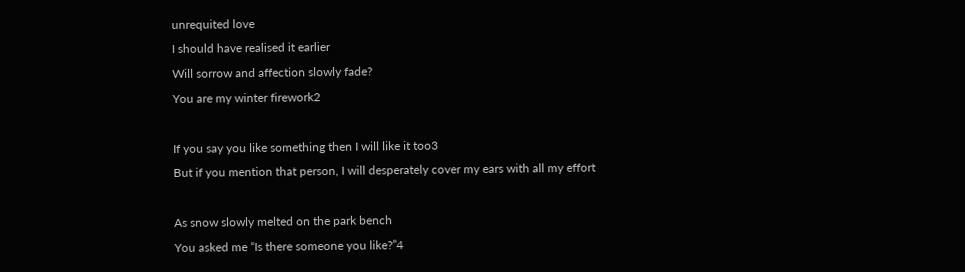unrequited love
I should have realised it earlier
Will sorrow and affection slowly fade?
You are my winter firework2

If you say you like something then I will like it too3
But if you mention that person, I will desperately cover my ears with all my effort

As snow slowly melted on the park bench
You asked me “Is there someone you like?”4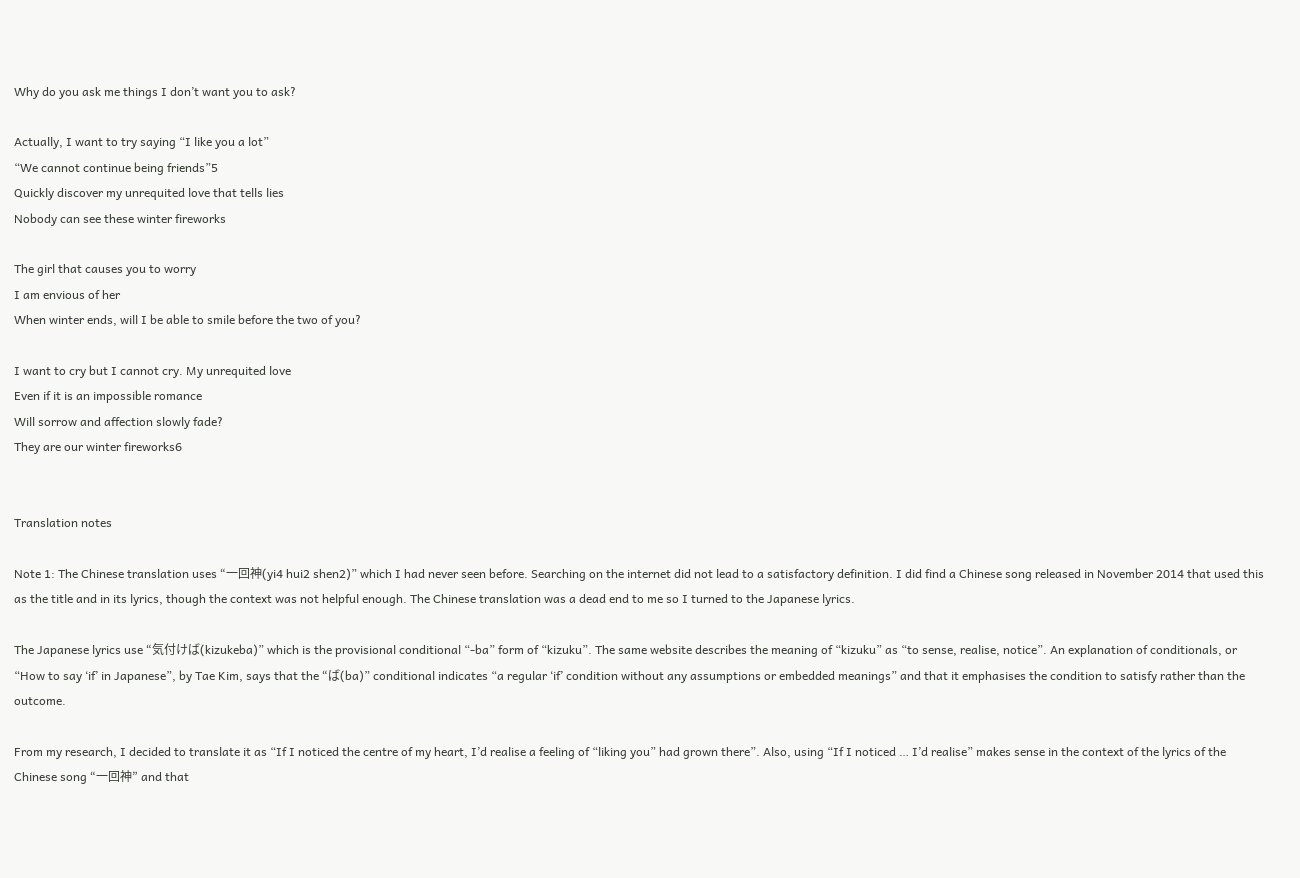Why do you ask me things I don’t want you to ask?

Actually, I want to try saying “I like you a lot”
“We cannot continue being friends”5
Quickly discover my unrequited love that tells lies
Nobody can see these winter fireworks

The girl that causes you to worry
I am envious of her
When winter ends, will I be able to smile before the two of you?

I want to cry but I cannot cry. My unrequited love
Even if it is an impossible romance
Will sorrow and affection slowly fade?
They are our winter fireworks6


Translation notes

Note 1: The Chinese translation uses “一回神(yi4 hui2 shen2)” which I had never seen before. Searching on the internet did not lead to a satisfactory definition. I did find a Chinese song released in November 2014 that used this as the title and in its lyrics, though the context was not helpful enough. The Chinese translation was a dead end to me so I turned to the Japanese lyrics.

The Japanese lyrics use “気付けば(kizukeba)” which is the provisional conditional “-ba” form of “kizuku”. The same website describes the meaning of “kizuku” as “to sense, realise, notice”. An explanation of conditionals, or “How to say ‘if’ in Japanese”, by Tae Kim, says that the “ば(ba)” conditional indicates “a regular ‘if’ condition without any assumptions or embedded meanings” and that it emphasises the condition to satisfy rather than the outcome.

From my research, I decided to translate it as “If I noticed the centre of my heart, I’d realise a feeling of “liking you” had grown there”. Also, using “If I noticed … I’d realise” makes sense in the context of the lyrics of the Chinese song “一回神” and that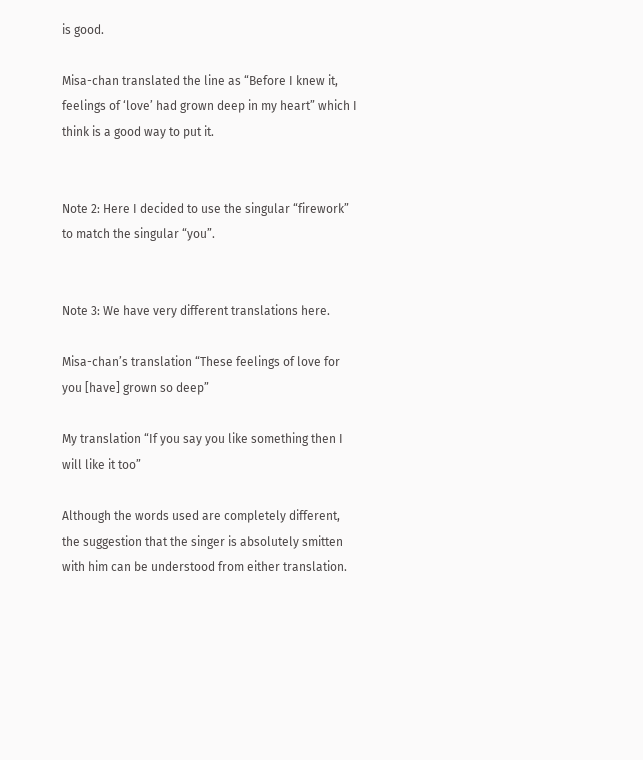is good.

Misa-chan translated the line as “Before I knew it, feelings of ‘love’ had grown deep in my heart” which I think is a good way to put it.


Note 2: Here I decided to use the singular “firework” to match the singular “you”.


Note 3: We have very different translations here.

Misa-chan’s translation “These feelings of love for you [have] grown so deep”

My translation “If you say you like something then I will like it too”

Although the words used are completely different, the suggestion that the singer is absolutely smitten with him can be understood from either translation.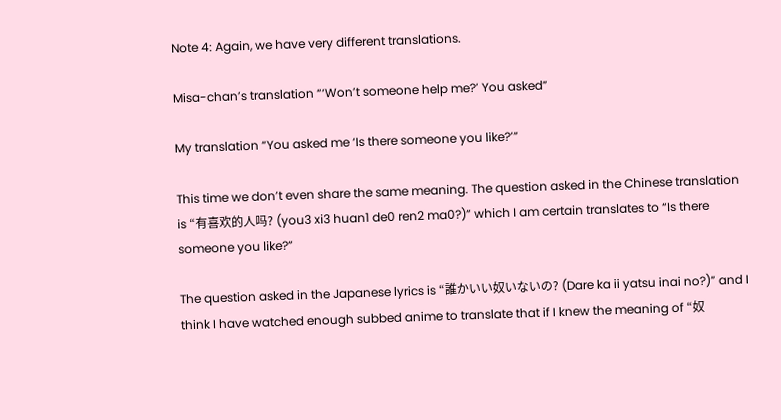Note 4: Again, we have very different translations.

Misa-chan’s translation “‘Won’t someone help me?’ You asked”

My translation “You asked me ‘Is there someone you like?’”

This time we don’t even share the same meaning. The question asked in the Chinese translation is “有喜欢的人吗? (you3 xi3 huan1 de0 ren2 ma0?)” which I am certain translates to “Is there someone you like?”

The question asked in the Japanese lyrics is “誰かいい奴いないの? (Dare ka ii yatsu inai no?)” and I think I have watched enough subbed anime to translate that if I knew the meaning of “奴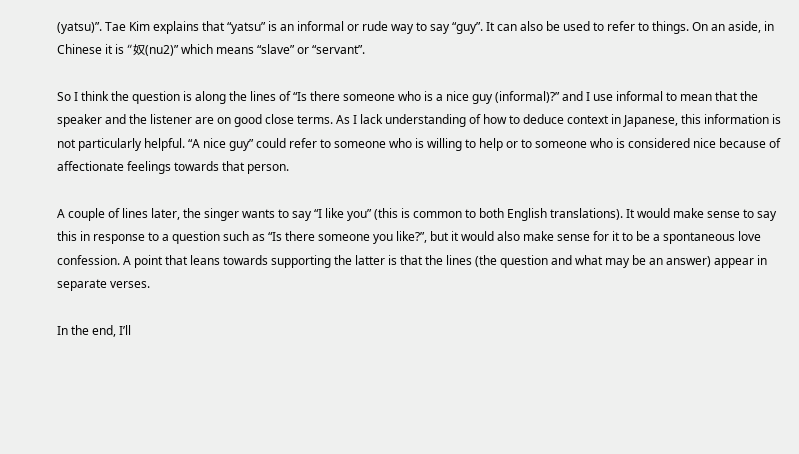(yatsu)”. Tae Kim explains that “yatsu” is an informal or rude way to say “guy”. It can also be used to refer to things. On an aside, in Chinese it is “奴(nu2)” which means “slave” or “servant”.

So I think the question is along the lines of “Is there someone who is a nice guy (informal)?” and I use informal to mean that the speaker and the listener are on good close terms. As I lack understanding of how to deduce context in Japanese, this information is not particularly helpful. “A nice guy” could refer to someone who is willing to help or to someone who is considered nice because of affectionate feelings towards that person.

A couple of lines later, the singer wants to say “I like you” (this is common to both English translations). It would make sense to say this in response to a question such as “Is there someone you like?”, but it would also make sense for it to be a spontaneous love confession. A point that leans towards supporting the latter is that the lines (the question and what may be an answer) appear in separate verses.

In the end, I’ll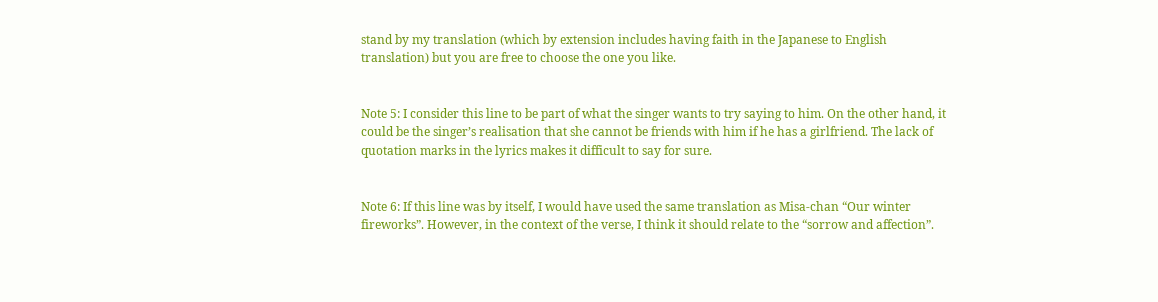stand by my translation (which by extension includes having faith in the Japanese to English translation) but you are free to choose the one you like.


Note 5: I consider this line to be part of what the singer wants to try saying to him. On the other hand, it could be the singer’s realisation that she cannot be friends with him if he has a girlfriend. The lack of quotation marks in the lyrics makes it difficult to say for sure.


Note 6: If this line was by itself, I would have used the same translation as Misa-chan “Our winter fireworks”. However, in the context of the verse, I think it should relate to the “sorrow and affection”.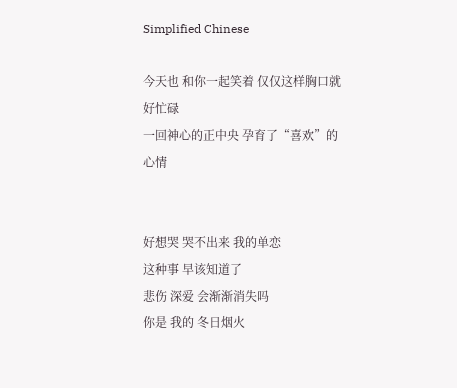Simplified Chinese

今天也 和你一起笑着 仅仅这样胸口就好忙碌
一回神心的正中央 孕育了“喜欢”的心情


好想哭 哭不出来 我的单恋
这种事 早该知道了
悲伤 深爱 会渐渐消失吗
你是 我的 冬日烟火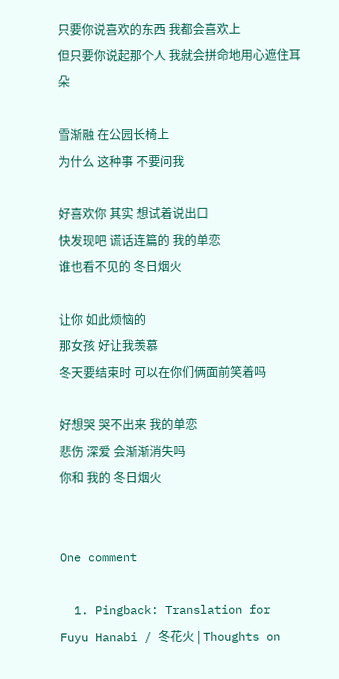只要你说喜欢的东西 我都会喜欢上
但只要你说起那个人 我就会拼命地用心遮住耳朵

雪渐融 在公园长椅上
为什么 这种事 不要问我

好喜欢你 其实 想试着说出口
快发现吧 谎话连篇的 我的单恋
谁也看不见的 冬日烟火

让你 如此烦恼的
那女孩 好让我羡慕
冬天要结束时 可以在你们俩面前笑着吗

好想哭 哭不出来 我的单恋
悲伤 深爱 会渐渐消失吗
你和 我的 冬日烟火


One comment

  1. Pingback: Translation for Fuyu Hanabi / 冬花火 | Thoughts on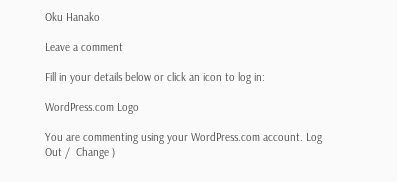Oku Hanako

Leave a comment

Fill in your details below or click an icon to log in:

WordPress.com Logo

You are commenting using your WordPress.com account. Log Out /  Change )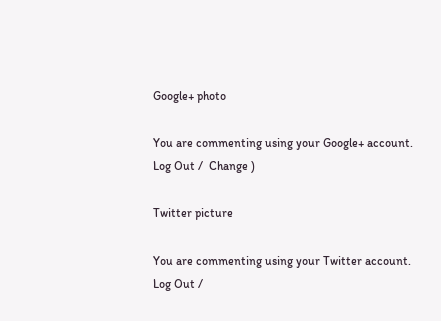Google+ photo

You are commenting using your Google+ account. Log Out /  Change )

Twitter picture

You are commenting using your Twitter account. Log Out /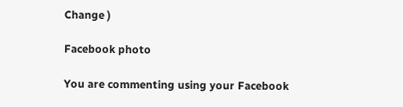Change )

Facebook photo

You are commenting using your Facebook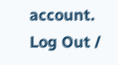account. Log Out /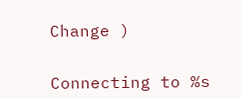Change )


Connecting to %s